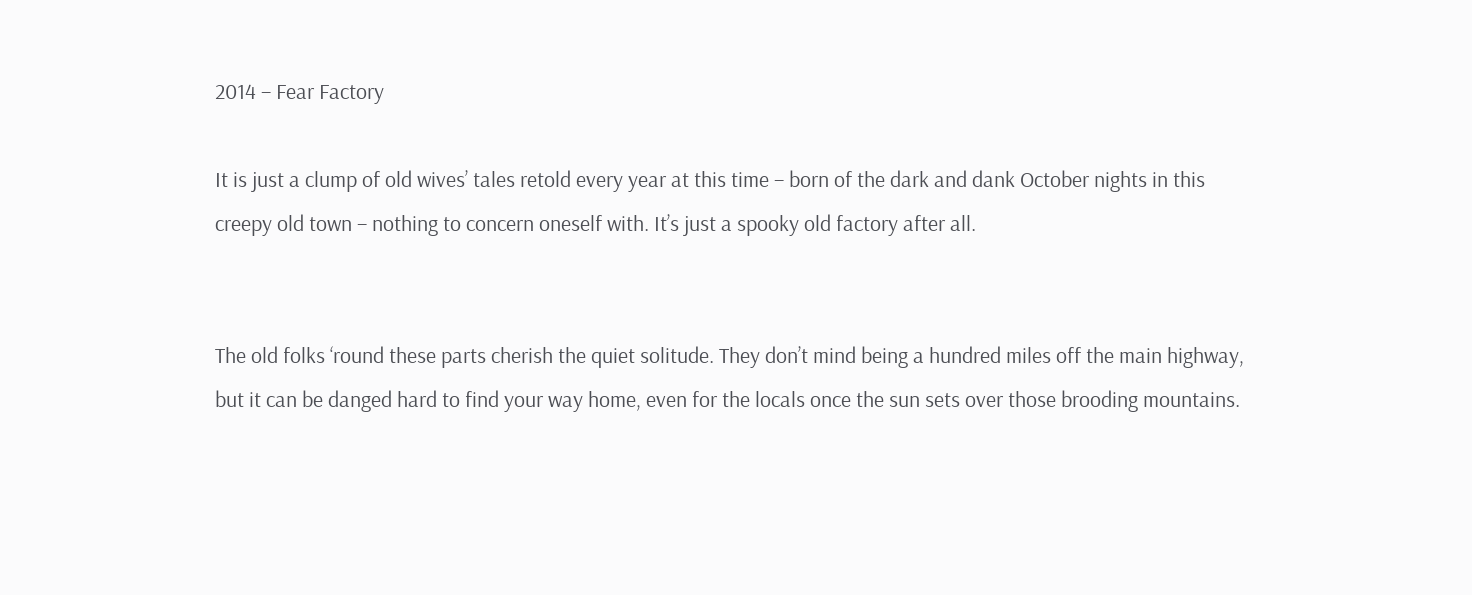2014 – Fear Factory

It is just a clump of old wives’ tales retold every year at this time – born of the dark and dank October nights in this creepy old town – nothing to concern oneself with. It’s just a spooky old factory after all.


The old folks ‘round these parts cherish the quiet solitude. They don’t mind being a hundred miles off the main highway, but it can be danged hard to find your way home, even for the locals once the sun sets over those brooding mountains.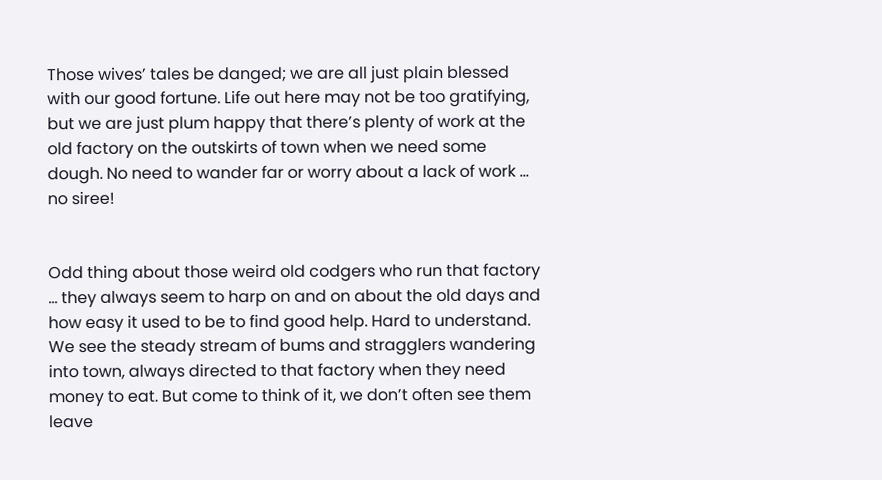Those wives’ tales be danged; we are all just plain blessed with our good fortune. Life out here may not be too gratifying, but we are just plum happy that there’s plenty of work at the old factory on the outskirts of town when we need some dough. No need to wander far or worry about a lack of work … no siree!


Odd thing about those weird old codgers who run that factory … they always seem to harp on and on about the old days and how easy it used to be to find good help. Hard to understand. We see the steady stream of bums and stragglers wandering into town, always directed to that factory when they need money to eat. But come to think of it, we don’t often see them leave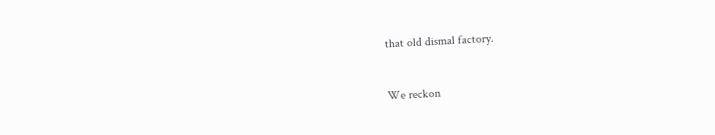that old dismal factory.


We reckon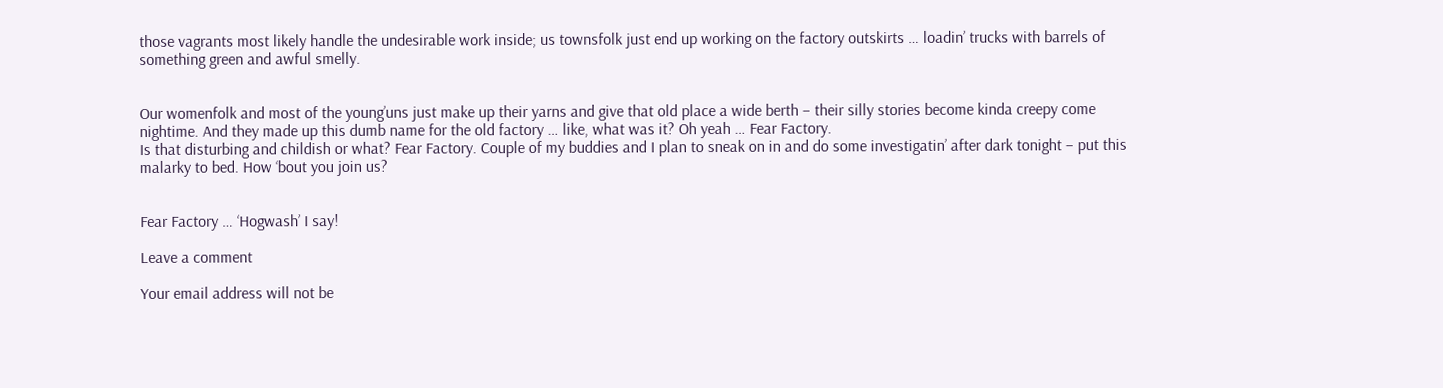those vagrants most likely handle the undesirable work inside; us townsfolk just end up working on the factory outskirts … loadin’ trucks with barrels of something green and awful smelly.


Our womenfolk and most of the young’uns just make up their yarns and give that old place a wide berth – their silly stories become kinda creepy come nightime. And they made up this dumb name for the old factory … like, what was it? Oh yeah … Fear Factory.
Is that disturbing and childish or what? Fear Factory. Couple of my buddies and I plan to sneak on in and do some investigatin’ after dark tonight – put this malarky to bed. How ‘bout you join us?


Fear Factory … ‘Hogwash’ I say!

Leave a comment

Your email address will not be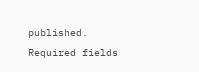published. Required fields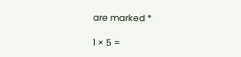are marked *

1 × 5 =